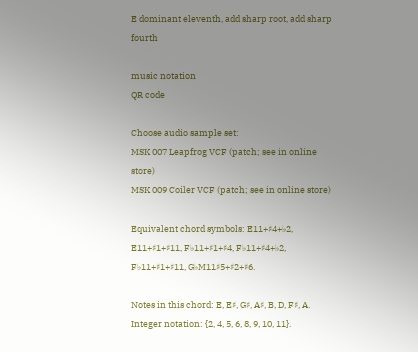E dominant eleventh, add sharp root, add sharp fourth

music notation
QR code

Choose audio sample set:
MSK 007 Leapfrog VCF (patch; see in online store)
MSK 009 Coiler VCF (patch; see in online store)

Equivalent chord symbols: E11+♯4+♭2, E11+♯1+♯11, F♭11+♯1+♯4, F♭11+♯4+♭2, F♭11+♯1+♯11, G♭M11♯5+♯2+♯6.

Notes in this chord: E, E♯, G♯, A♯, B, D, F♯, A. Integer notation: {2, 4, 5, 6, 8, 9, 10, 11}.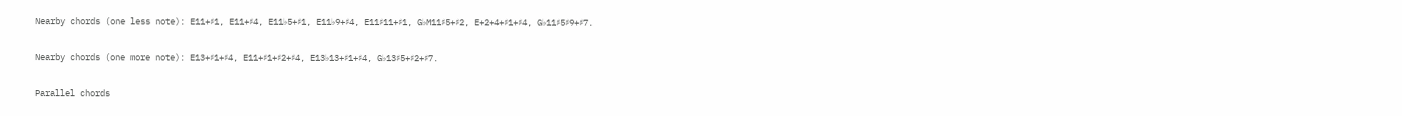Nearby chords (one less note): E11+♯1, E11+♯4, E11♭5+♯1, E11♭9+♯4, E11♯11+♯1, G♭M11♯5+♯2, E+2+4+♯1+♯4, G♭11♯5♯9+♯7.

Nearby chords (one more note): E13+♯1+♯4, E11+♯1+♯2+♯4, E13♭13+♯1+♯4, G♭13♯5+♯2+♯7.

Parallel chords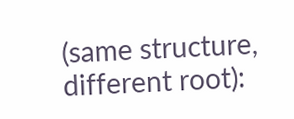(same structure, different root):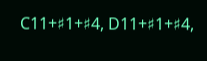C11+♯1+♯4, D11+♯1+♯4,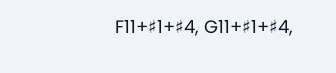F11+♯1+♯4, G11+♯1+♯4,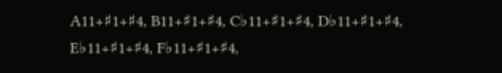A11+♯1+♯4, B11+♯1+♯4, C♭11+♯1+♯4, D♭11+♯1+♯4, E♭11+♯1+♯4, F♭11+♯1+♯4,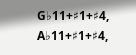G♭11+♯1+♯4, A♭11+♯1+♯4,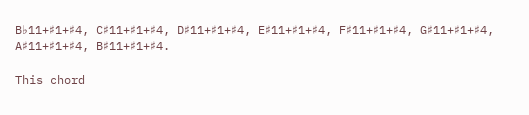B♭11+♯1+♯4, C♯11+♯1+♯4, D♯11+♯1+♯4, E♯11+♯1+♯4, F♯11+♯1+♯4, G♯11+♯1+♯4, A♯11+♯1+♯4, B♯11+♯1+♯4.

This chord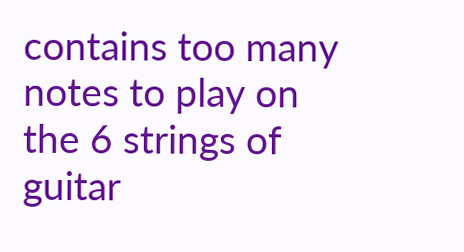contains too many notes to play on the 6 strings of guitar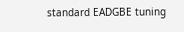standard EADGBE tuning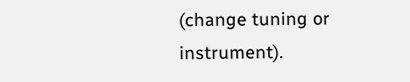(change tuning or instrument).